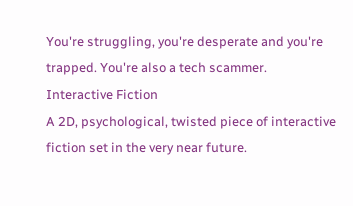You're struggling, you're desperate and you're trapped. You're also a tech scammer.
Interactive Fiction
A 2D, psychological, twisted piece of interactive fiction set in the very near future.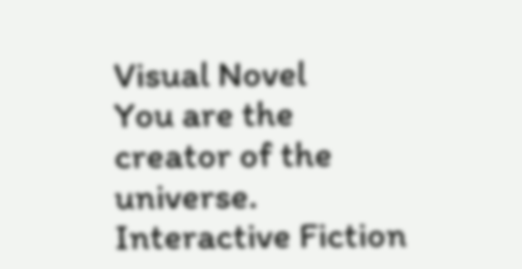Visual Novel
You are the creator of the universe.
Interactive Fiction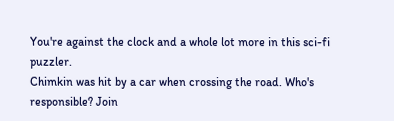You're against the clock and a whole lot more in this sci-fi puzzler.
Chimkin was hit by a car when crossing the road. Who's responsible? Join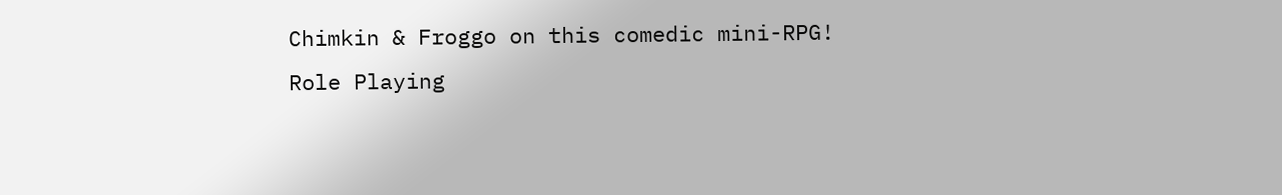Chimkin & Froggo on this comedic mini-RPG!
Role Playing